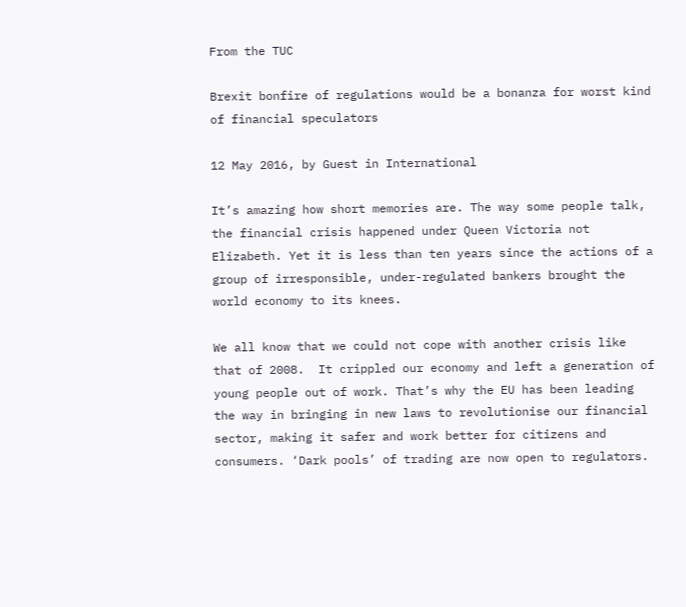From the TUC

Brexit bonfire of regulations would be a bonanza for worst kind of financial speculators

12 May 2016, by Guest in International

It’s amazing how short memories are. The way some people talk, the financial crisis happened under Queen Victoria not Elizabeth. Yet it is less than ten years since the actions of a group of irresponsible, under-regulated bankers brought the world economy to its knees.

We all know that we could not cope with another crisis like that of 2008.  It crippled our economy and left a generation of young people out of work. That’s why the EU has been leading the way in bringing in new laws to revolutionise our financial sector, making it safer and work better for citizens and consumers. ‘Dark pools’ of trading are now open to regulators.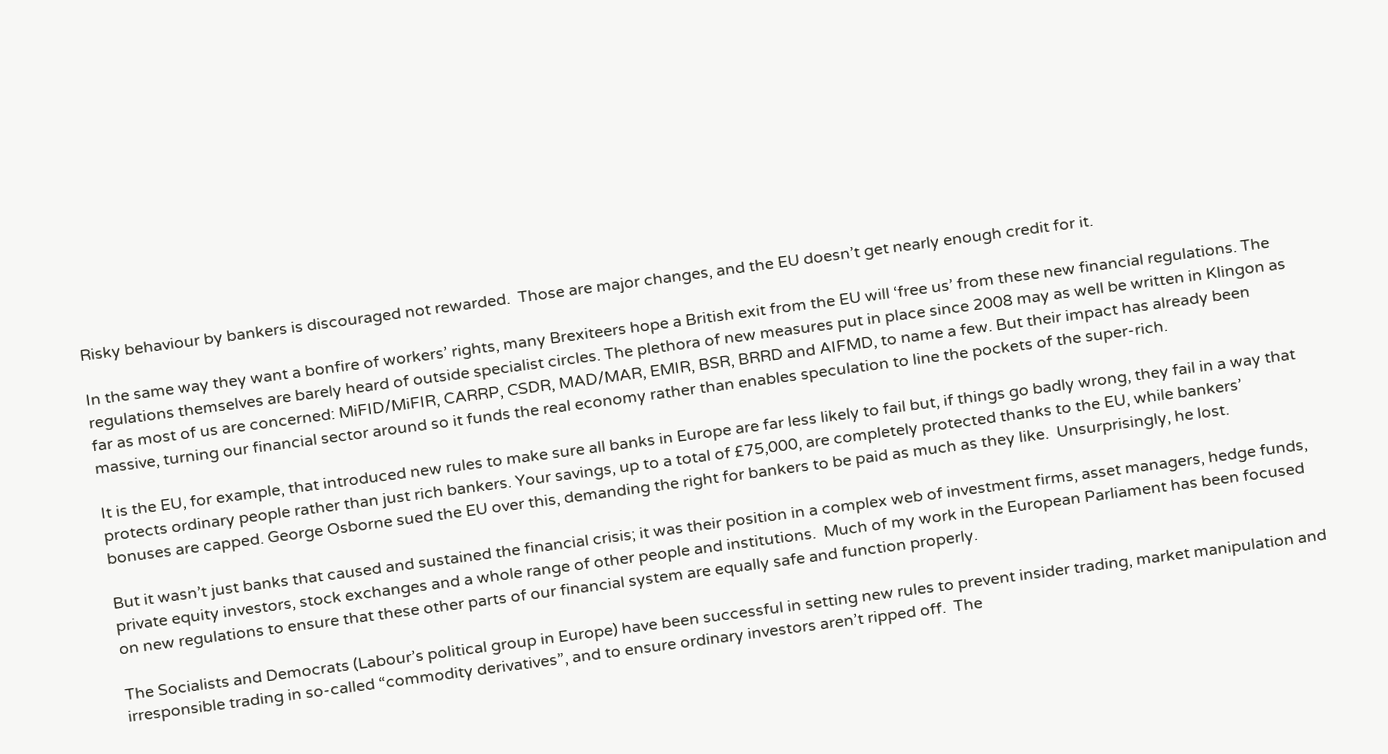Risky behaviour by bankers is discouraged not rewarded.  Those are major changes, and the EU doesn’t get nearly enough credit for it.

In the same way they want a bonfire of workers’ rights, many Brexiteers hope a British exit from the EU will ‘free us’ from these new financial regulations. The regulations themselves are barely heard of outside specialist circles. The plethora of new measures put in place since 2008 may as well be written in Klingon as far as most of us are concerned: MiFID/MiFIR, CARRP, CSDR, MAD/MAR, EMIR, BSR, BRRD and AIFMD, to name a few. But their impact has already been massive, turning our financial sector around so it funds the real economy rather than enables speculation to line the pockets of the super-rich.

It is the EU, for example, that introduced new rules to make sure all banks in Europe are far less likely to fail but, if things go badly wrong, they fail in a way that protects ordinary people rather than just rich bankers. Your savings, up to a total of £75,000, are completely protected thanks to the EU, while bankers’ bonuses are capped. George Osborne sued the EU over this, demanding the right for bankers to be paid as much as they like.  Unsurprisingly, he lost.

But it wasn’t just banks that caused and sustained the financial crisis; it was their position in a complex web of investment firms, asset managers, hedge funds, private equity investors, stock exchanges and a whole range of other people and institutions.  Much of my work in the European Parliament has been focused on new regulations to ensure that these other parts of our financial system are equally safe and function properly.

The Socialists and Democrats (Labour’s political group in Europe) have been successful in setting new rules to prevent insider trading, market manipulation and irresponsible trading in so-called “commodity derivatives”, and to ensure ordinary investors aren’t ripped off.  The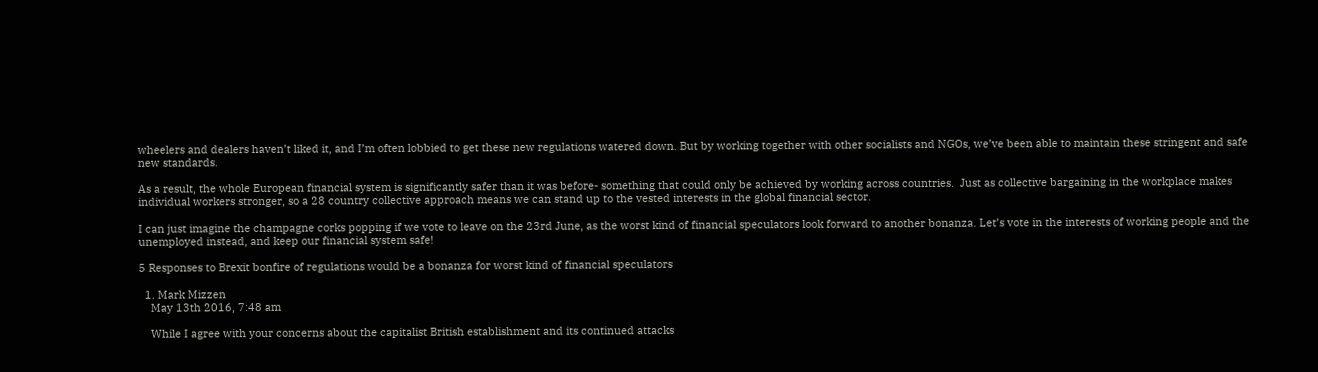wheelers and dealers haven’t liked it, and I’m often lobbied to get these new regulations watered down. But by working together with other socialists and NGOs, we’ve been able to maintain these stringent and safe new standards.

As a result, the whole European financial system is significantly safer than it was before- something that could only be achieved by working across countries.  Just as collective bargaining in the workplace makes individual workers stronger, so a 28 country collective approach means we can stand up to the vested interests in the global financial sector.

I can just imagine the champagne corks popping if we vote to leave on the 23rd June, as the worst kind of financial speculators look forward to another bonanza. Let’s vote in the interests of working people and the unemployed instead, and keep our financial system safe!

5 Responses to Brexit bonfire of regulations would be a bonanza for worst kind of financial speculators

  1. Mark Mizzen
    May 13th 2016, 7:48 am

    While I agree with your concerns about the capitalist British establishment and its continued attacks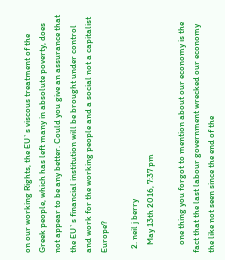on our working Rights, the EU`s viscous treatment of the Greek people, which has left many in absolute poverty, does not appear to be any better. Could you give an assurance that the EU`s financial institution will be brought under control and work for the working people and a social not a capitalist Europe?

  2. neil j berry
    May 13th 2016, 7:37 pm

    one thing you forgot to mention about our economy is the fact that the last labour government wrecked our economy the like not seen since the end of the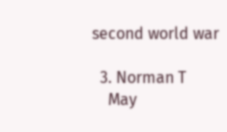second world war

  3. Norman T
    May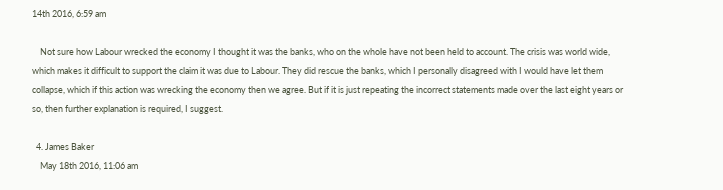14th 2016, 6:59 am

    Not sure how Labour wrecked the economy I thought it was the banks, who on the whole have not been held to account. The crisis was world wide, which makes it difficult to support the claim it was due to Labour. They did rescue the banks, which I personally disagreed with I would have let them collapse, which if this action was wrecking the economy then we agree. But if it is just repeating the incorrect statements made over the last eight years or so, then further explanation is required, I suggest.

  4. James Baker
    May 18th 2016, 11:06 am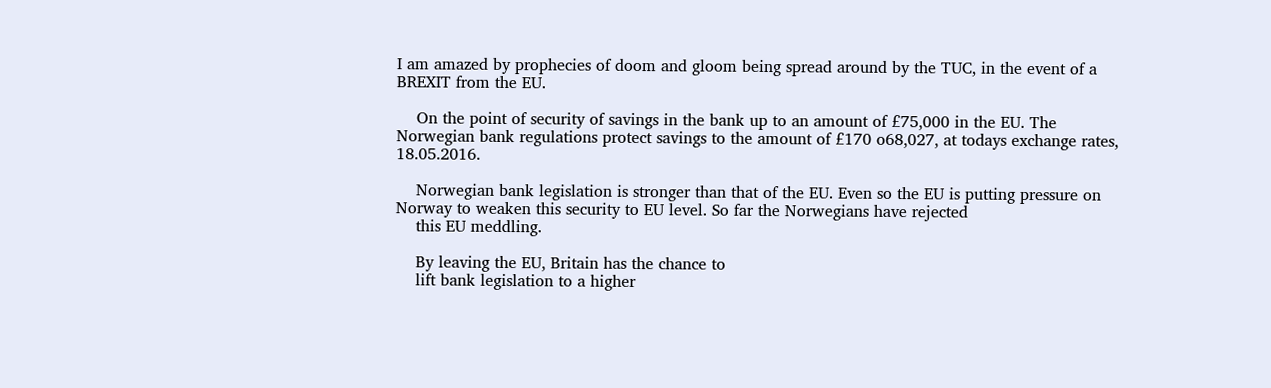I am amazed by prophecies of doom and gloom being spread around by the TUC, in the event of a BREXIT from the EU.

    On the point of security of savings in the bank up to an amount of £75,000 in the EU. The Norwegian bank regulations protect savings to the amount of £170 o68,027, at todays exchange rates, 18.05.2016.

    Norwegian bank legislation is stronger than that of the EU. Even so the EU is putting pressure on Norway to weaken this security to EU level. So far the Norwegians have rejected
    this EU meddling.

    By leaving the EU, Britain has the chance to
    lift bank legislation to a higher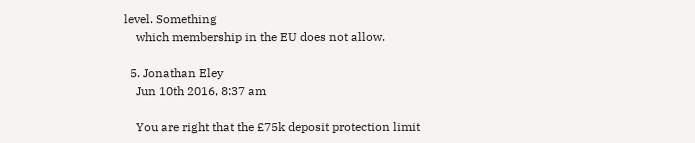level. Something
    which membership in the EU does not allow.

  5. Jonathan Eley
    Jun 10th 2016, 8:37 am

    You are right that the £75k deposit protection limit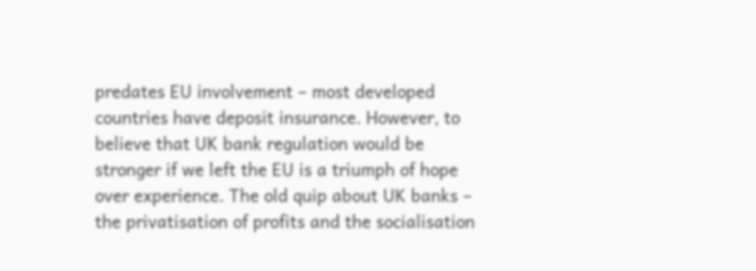predates EU involvement – most developed countries have deposit insurance. However, to believe that UK bank regulation would be stronger if we left the EU is a triumph of hope over experience. The old quip about UK banks – the privatisation of profits and the socialisation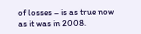of losses – is as true now as it was in 2008.